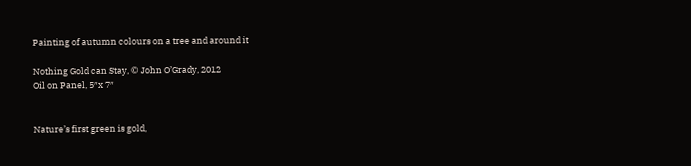Painting of autumn colours on a tree and around it

Nothing Gold can Stay, © John O’Grady, 2012
Oil on Panel, 5″x 7″


Nature’s first green is gold,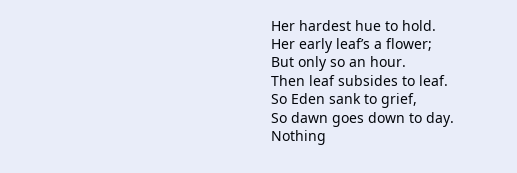Her hardest hue to hold.
Her early leaf’s a flower;
But only so an hour.
Then leaf subsides to leaf.
So Eden sank to grief,
So dawn goes down to day.
Nothing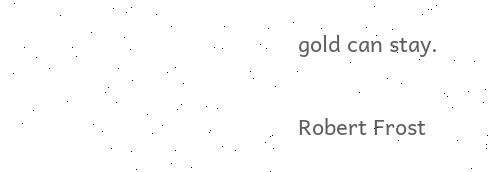gold can stay.

Robert Frost